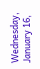Wednesday, January 16,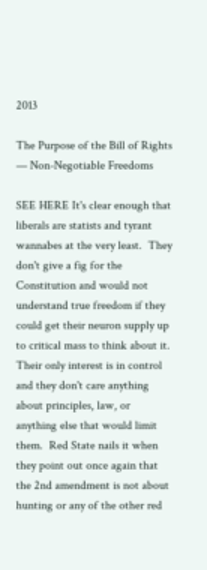2013

The Purpose of the Bill of Rights — Non-Negotiable Freedoms

SEE HERE It's clear enough that liberals are statists and tyrant wannabes at the very least.  They don't give a fig for the Constitution and would not understand true freedom if they could get their neuron supply up to critical mass to think about it.  Their only interest is in control and they don't care anything about principles, law, or anything else that would limit them.  Red State nails it when they point out once again that the 2nd amendment is not about hunting or any of the other red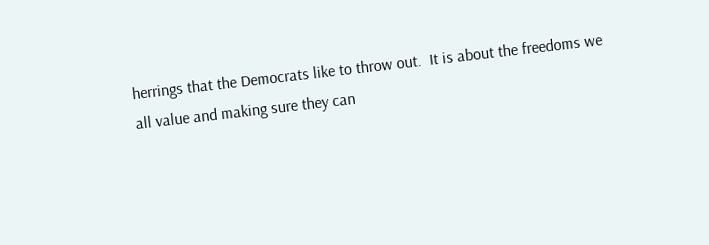herrings that the Democrats like to throw out.  It is about the freedoms we all value and making sure they can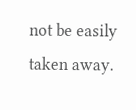not be easily taken away.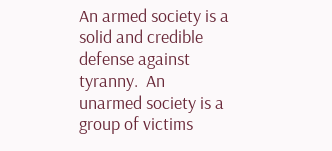An armed society is a solid and credible defense against tyranny.  An unarmed society is a group of victims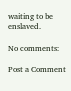waiting to be enslaved.

No comments:

Post a Comment